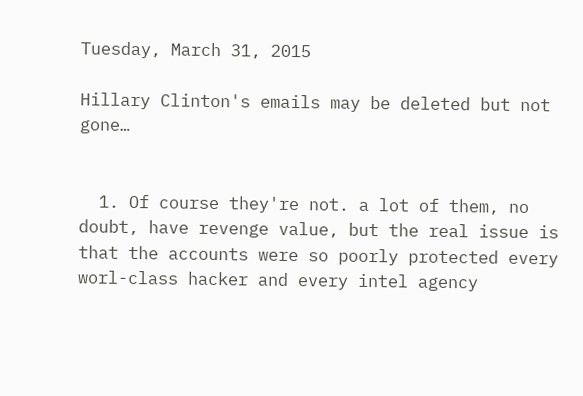Tuesday, March 31, 2015

Hillary Clinton's emails may be deleted but not gone…


  1. Of course they're not. a lot of them, no doubt, have revenge value, but the real issue is that the accounts were so poorly protected every worl-class hacker and every intel agency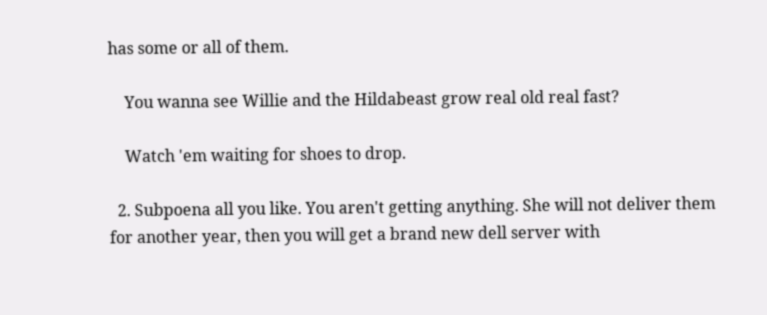has some or all of them.

    You wanna see Willie and the Hildabeast grow real old real fast?

    Watch 'em waiting for shoes to drop.

  2. Subpoena all you like. You aren't getting anything. She will not deliver them for another year, then you will get a brand new dell server with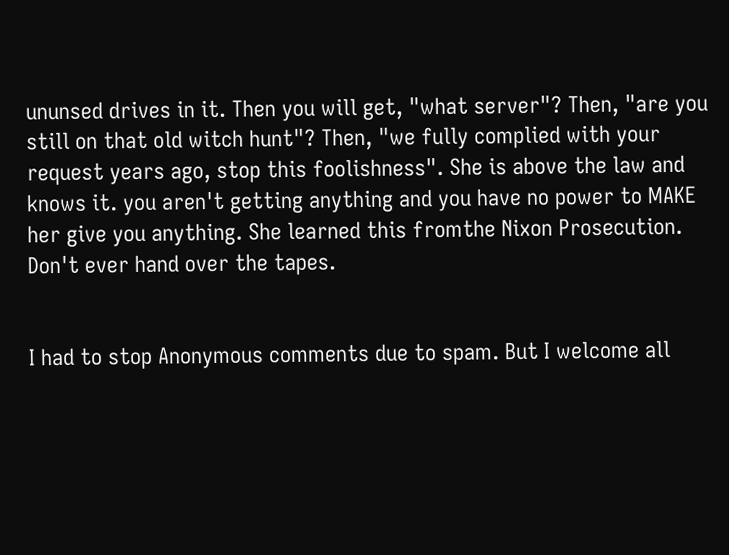ununsed drives in it. Then you will get, "what server"? Then, "are you still on that old witch hunt"? Then, "we fully complied with your request years ago, stop this foolishness". She is above the law and knows it. you aren't getting anything and you have no power to MAKE her give you anything. She learned this fromthe Nixon Prosecution. Don't ever hand over the tapes.


I had to stop Anonymous comments due to spam. But I welcome all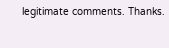legitimate comments. Thanks.